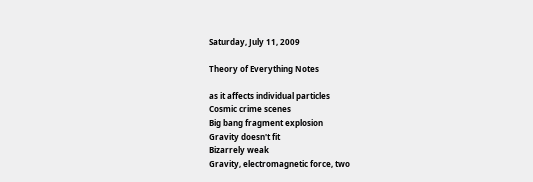Saturday, July 11, 2009

Theory of Everything Notes

as it affects individual particles
Cosmic crime scenes
Big bang fragment explosion
Gravity doesn't fit
Bizarrely weak
Gravity, electromagnetic force, two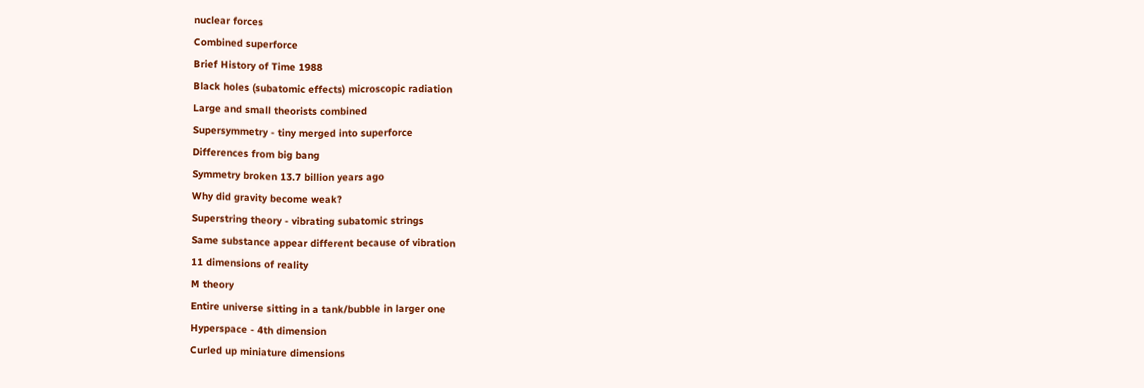nuclear forces
Combined superforce
Brief History of Time 1988
Black holes (subatomic effects) microscopic radiation
Large and small theorists combined
Supersymmetry - tiny merged into superforce
Differences from big bang
Symmetry broken 13.7 billion years ago
Why did gravity become weak?
Superstring theory - vibrating subatomic strings
Same substance appear different because of vibration
11 dimensions of reality
M theory
Entire universe sitting in a tank/bubble in larger one
Hyperspace - 4th dimension
Curled up miniature dimensions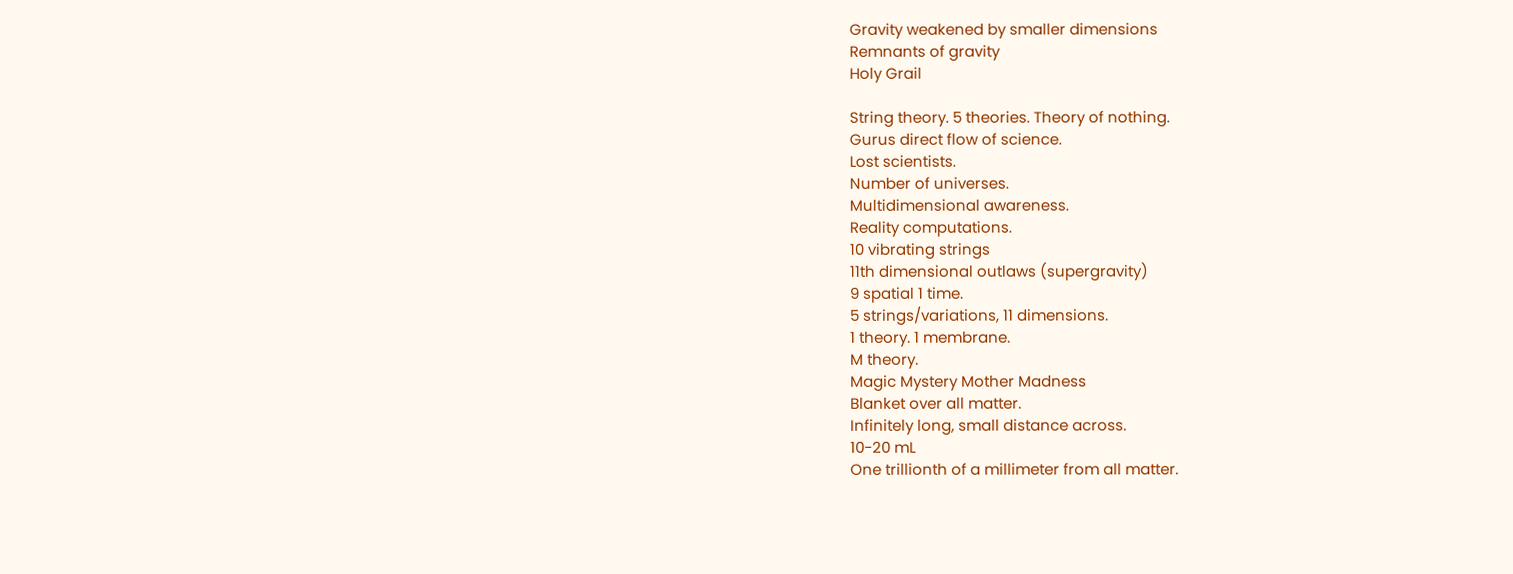Gravity weakened by smaller dimensions
Remnants of gravity
Holy Grail

String theory. 5 theories. Theory of nothing.
Gurus direct flow of science.
Lost scientists.
Number of universes.
Multidimensional awareness.
Reality computations.
10 vibrating strings
11th dimensional outlaws (supergravity)
9 spatial 1 time.
5 strings/variations, 11 dimensions.
1 theory. 1 membrane.
M theory.
Magic Mystery Mother Madness
Blanket over all matter.
Infinitely long, small distance across.
10-20 mL
One trillionth of a millimeter from all matter.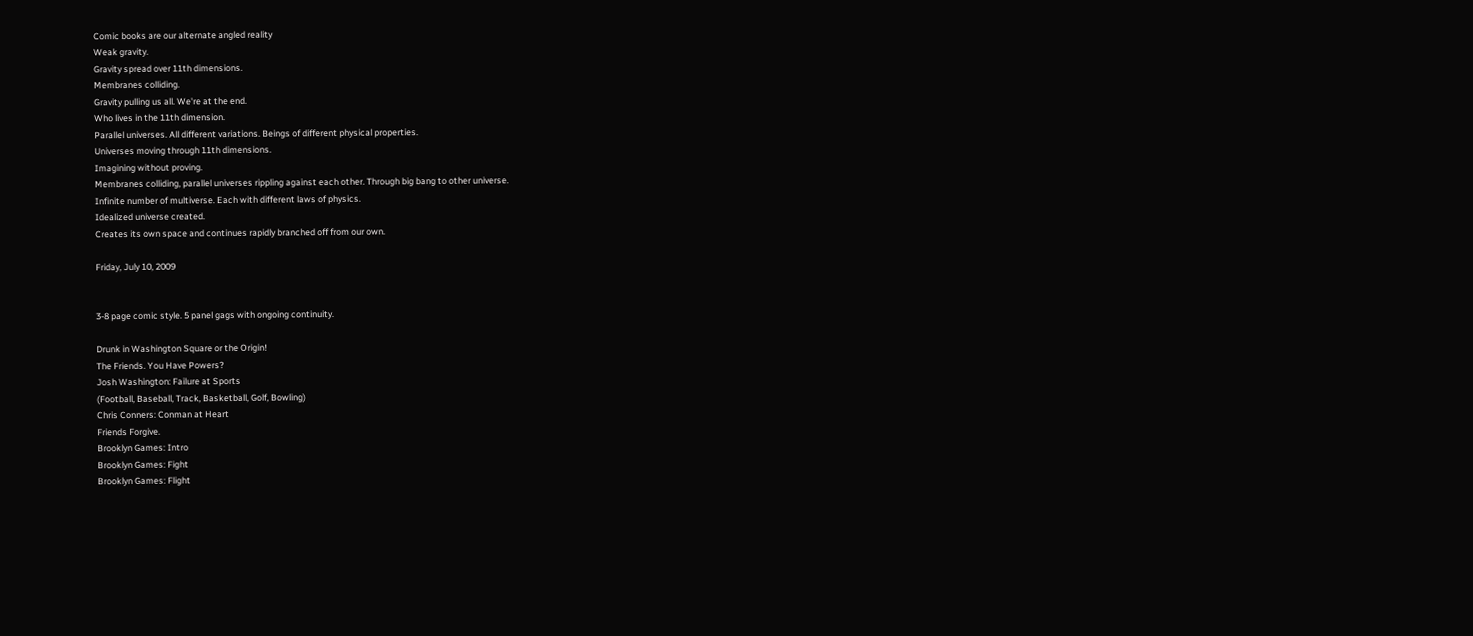Comic books are our alternate angled reality
Weak gravity.
Gravity spread over 11th dimensions.
Membranes colliding.
Gravity pulling us all. We're at the end.
Who lives in the 11th dimension.
Parallel universes. All different variations. Beings of different physical properties.
Universes moving through 11th dimensions.
Imagining without proving.
Membranes colliding, parallel universes rippling against each other. Through big bang to other universe.
Infinite number of multiverse. Each with different laws of physics.
Idealized universe created.
Creates its own space and continues rapidly branched off from our own.

Friday, July 10, 2009


3-8 page comic style. 5 panel gags with ongoing continuity.

Drunk in Washington Square or the Origin!
The Friends. You Have Powers?
Josh Washington: Failure at Sports
(Football, Baseball, Track, Basketball, Golf, Bowling)
Chris Conners: Conman at Heart
Friends Forgive.
Brooklyn Games: Intro
Brooklyn Games: Fight
Brooklyn Games: Flight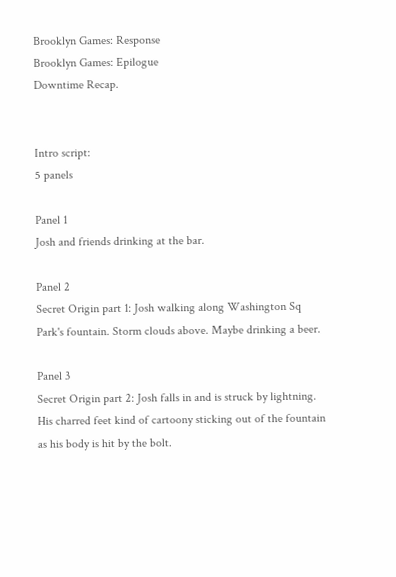Brooklyn Games: Response
Brooklyn Games: Epilogue
Downtime Recap.


Intro script:
5 panels

Panel 1
Josh and friends drinking at the bar.

Panel 2
Secret Origin part 1: Josh walking along Washington Sq Park's fountain. Storm clouds above. Maybe drinking a beer.

Panel 3
Secret Origin part 2: Josh falls in and is struck by lightning. His charred feet kind of cartoony sticking out of the fountain as his body is hit by the bolt.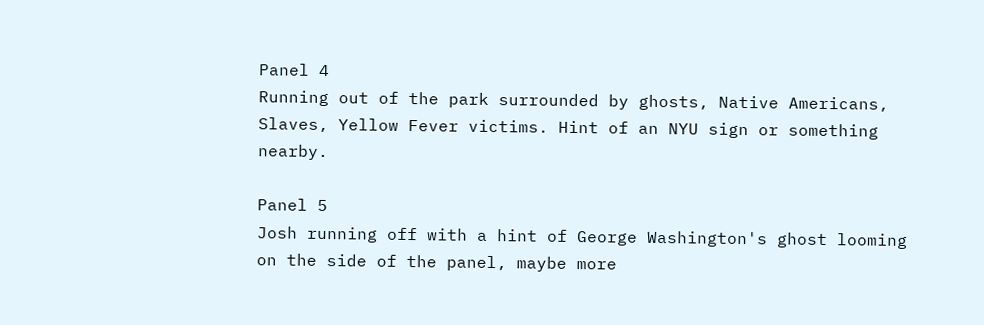Panel 4
Running out of the park surrounded by ghosts, Native Americans, Slaves, Yellow Fever victims. Hint of an NYU sign or something nearby.

Panel 5
Josh running off with a hint of George Washington's ghost looming on the side of the panel, maybe more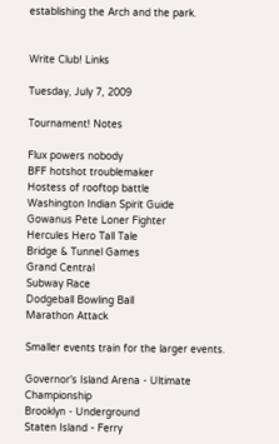establishing the Arch and the park.


Write Club! Links

Tuesday, July 7, 2009

Tournament! Notes

Flux powers nobody
BFF hotshot troublemaker
Hostess of rooftop battle
Washington Indian Spirit Guide
Gowanus Pete Loner Fighter
Hercules Hero Tall Tale
Bridge & Tunnel Games
Grand Central
Subway Race
Dodgeball Bowling Ball
Marathon Attack

Smaller events train for the larger events.

Governor's Island Arena - Ultimate Championship
Brooklyn - Underground
Staten Island - Ferry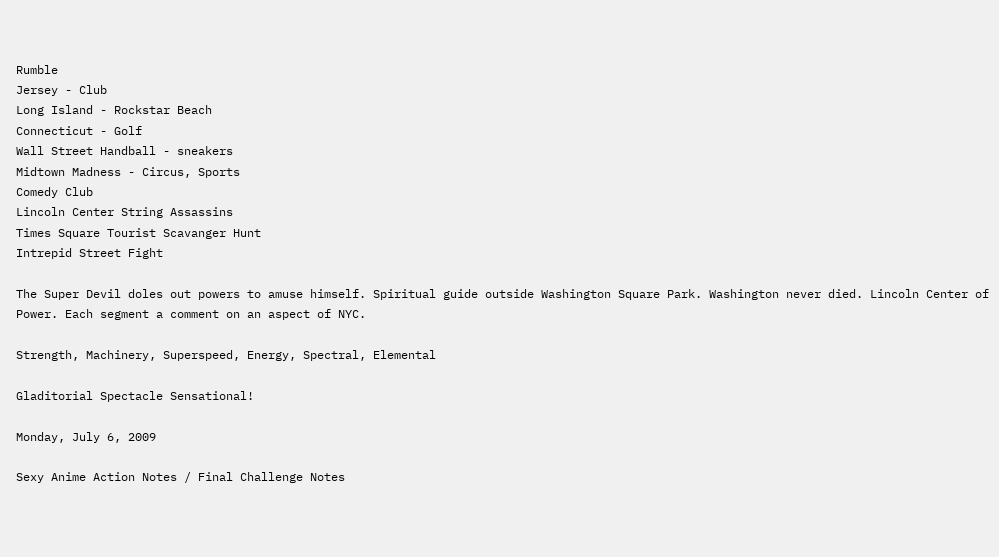Rumble
Jersey - Club
Long Island - Rockstar Beach
Connecticut - Golf
Wall Street Handball - sneakers
Midtown Madness - Circus, Sports
Comedy Club
Lincoln Center String Assassins
Times Square Tourist Scavanger Hunt
Intrepid Street Fight

The Super Devil doles out powers to amuse himself. Spiritual guide outside Washington Square Park. Washington never died. Lincoln Center of Power. Each segment a comment on an aspect of NYC.

Strength, Machinery, Superspeed, Energy, Spectral, Elemental

Gladitorial Spectacle Sensational!

Monday, July 6, 2009

Sexy Anime Action Notes / Final Challenge Notes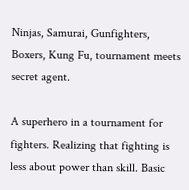Ninjas, Samurai, Gunfighters, Boxers, Kung Fu, tournament meets secret agent.

A superhero in a tournament for fighters. Realizing that fighting is less about power than skill. Basic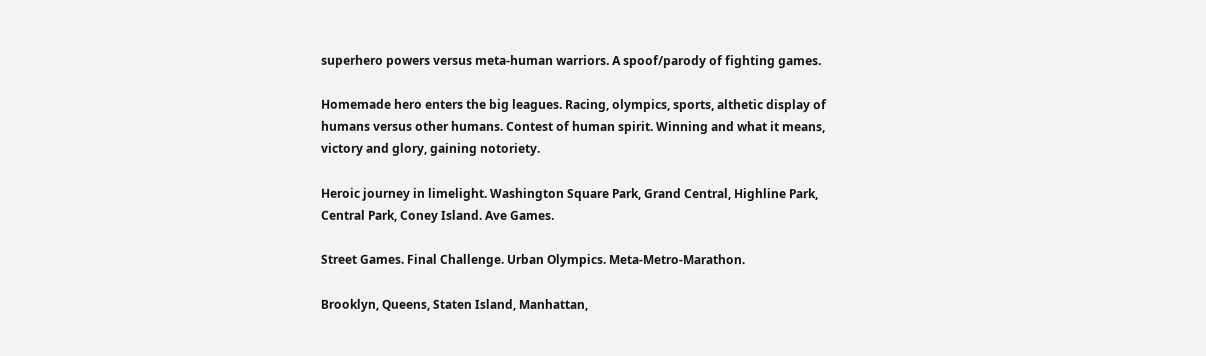superhero powers versus meta-human warriors. A spoof/parody of fighting games.

Homemade hero enters the big leagues. Racing, olympics, sports, althetic display of humans versus other humans. Contest of human spirit. Winning and what it means, victory and glory, gaining notoriety.

Heroic journey in limelight. Washington Square Park, Grand Central, Highline Park, Central Park, Coney Island. Ave Games.

Street Games. Final Challenge. Urban Olympics. Meta-Metro-Marathon.

Brooklyn, Queens, Staten Island, Manhattan,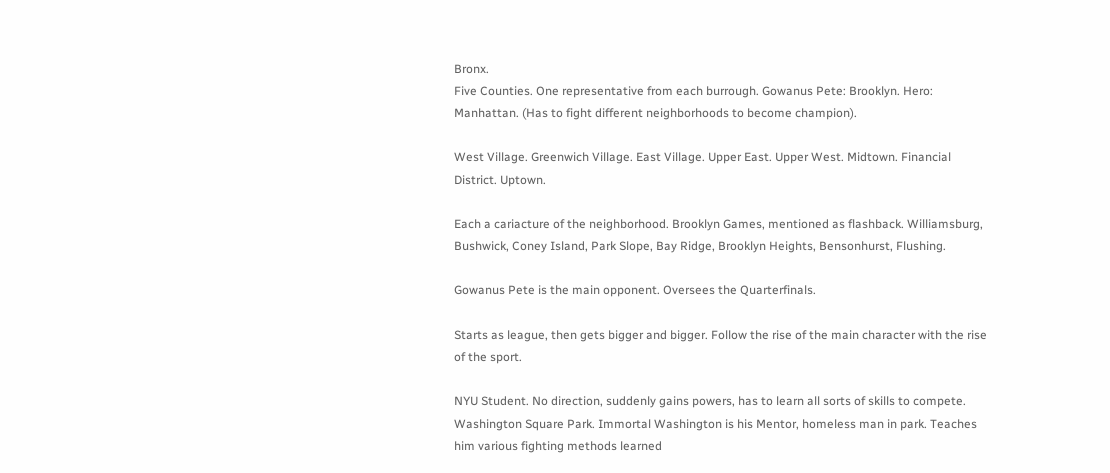Bronx.
Five Counties. One representative from each burrough. Gowanus Pete: Brooklyn. Hero: Manhattan. (Has to fight different neighborhoods to become champion).

West Village. Greenwich Village. East Village. Upper East. Upper West. Midtown. Financial District. Uptown.

Each a cariacture of the neighborhood. Brooklyn Games, mentioned as flashback. Williamsburg, Bushwick, Coney Island, Park Slope, Bay Ridge, Brooklyn Heights, Bensonhurst, Flushing.

Gowanus Pete is the main opponent. Oversees the Quarterfinals.

Starts as league, then gets bigger and bigger. Follow the rise of the main character with the rise of the sport.

NYU Student. No direction, suddenly gains powers, has to learn all sorts of skills to compete. Washington Square Park. Immortal Washington is his Mentor, homeless man in park. Teaches him various fighting methods learned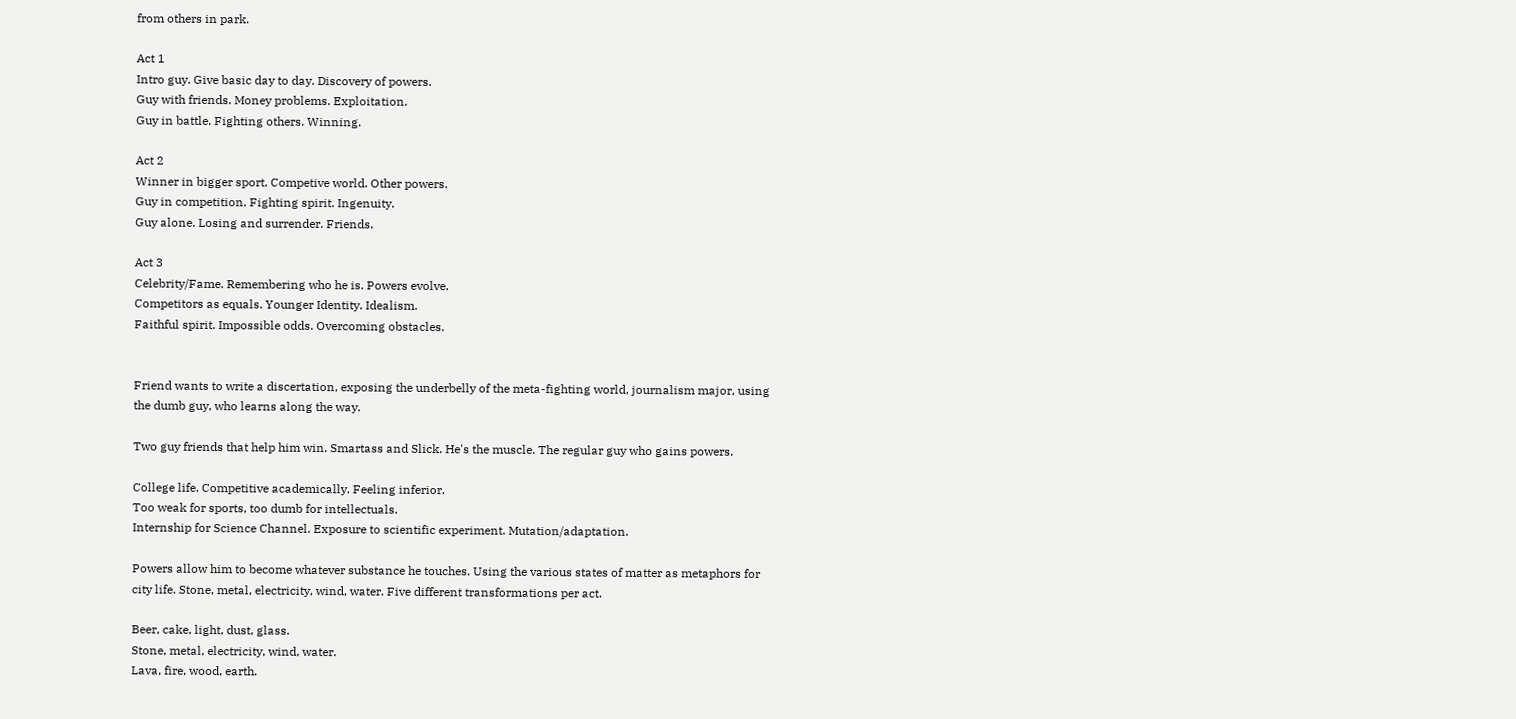from others in park.

Act 1
Intro guy. Give basic day to day. Discovery of powers.
Guy with friends. Money problems. Exploitation.
Guy in battle. Fighting others. Winning.

Act 2
Winner in bigger sport. Competive world. Other powers.
Guy in competition. Fighting spirit. Ingenuity.
Guy alone. Losing and surrender. Friends.

Act 3
Celebrity/Fame. Remembering who he is. Powers evolve.
Competitors as equals. Younger Identity. Idealism.
Faithful spirit. Impossible odds. Overcoming obstacles.


Friend wants to write a discertation, exposing the underbelly of the meta-fighting world, journalism major, using the dumb guy, who learns along the way.

Two guy friends that help him win. Smartass and Slick. He's the muscle. The regular guy who gains powers.

College life. Competitive academically. Feeling inferior.
Too weak for sports, too dumb for intellectuals.
Internship for Science Channel. Exposure to scientific experiment. Mutation/adaptation.

Powers allow him to become whatever substance he touches. Using the various states of matter as metaphors for city life. Stone, metal, electricity, wind, water. Five different transformations per act.

Beer, cake, light, dust, glass.
Stone, metal, electricity, wind, water.
Lava, fire, wood, earth.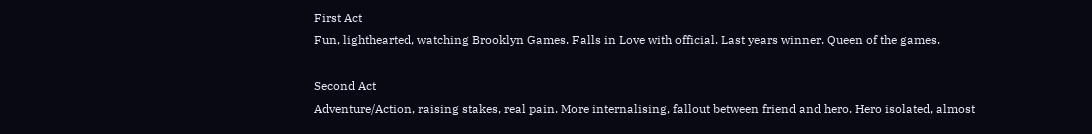First Act
Fun, lighthearted, watching Brooklyn Games. Falls in Love with official. Last years winner. Queen of the games.

Second Act
Adventure/Action, raising stakes, real pain. More internalising, fallout between friend and hero. Hero isolated, almost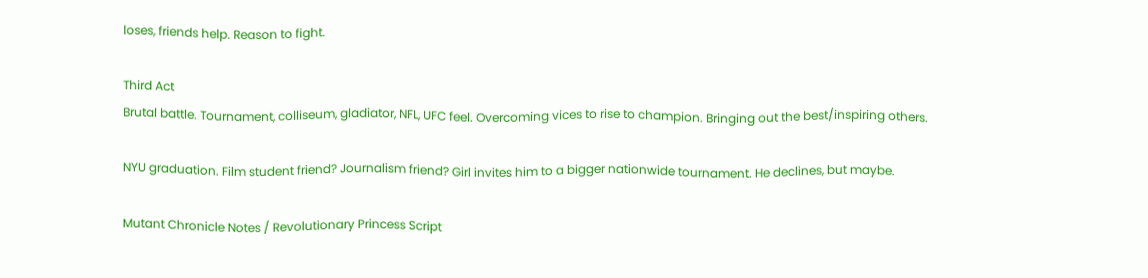loses, friends help. Reason to fight.

Third Act
Brutal battle. Tournament, colliseum, gladiator, NFL, UFC feel. Overcoming vices to rise to champion. Bringing out the best/inspiring others.

NYU graduation. Film student friend? Journalism friend? Girl invites him to a bigger nationwide tournament. He declines, but maybe.

Mutant Chronicle Notes / Revolutionary Princess Script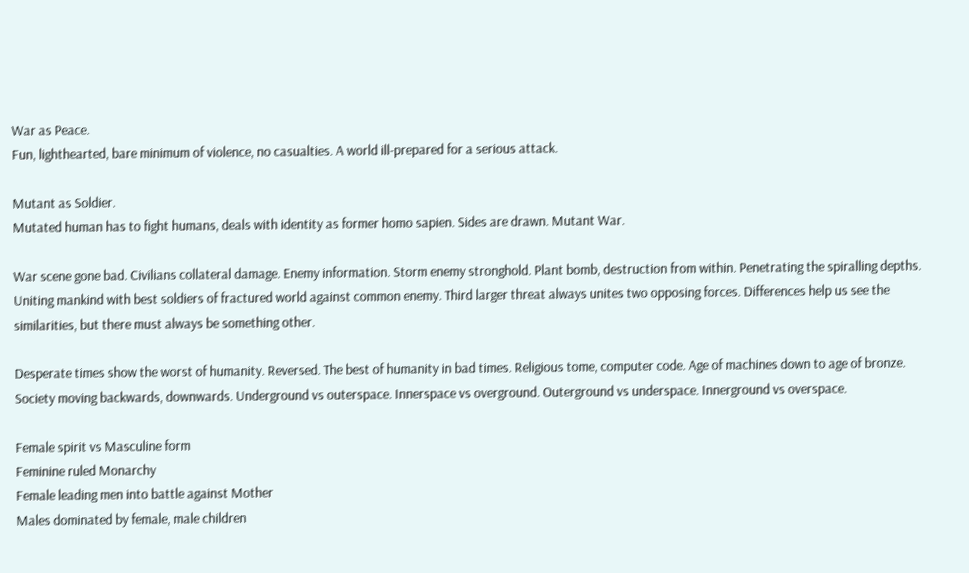War as Peace.
Fun, lighthearted, bare minimum of violence, no casualties. A world ill-prepared for a serious attack.

Mutant as Soldier.
Mutated human has to fight humans, deals with identity as former homo sapien. Sides are drawn. Mutant War.

War scene gone bad. Civilians collateral damage. Enemy information. Storm enemy stronghold. Plant bomb, destruction from within. Penetrating the spiralling depths. Uniting mankind with best soldiers of fractured world against common enemy. Third larger threat always unites two opposing forces. Differences help us see the similarities, but there must always be something other.

Desperate times show the worst of humanity. Reversed. The best of humanity in bad times. Religious tome, computer code. Age of machines down to age of bronze. Society moving backwards, downwards. Underground vs outerspace. Innerspace vs overground. Outerground vs underspace. Innerground vs overspace.

Female spirit vs Masculine form
Feminine ruled Monarchy
Female leading men into battle against Mother
Males dominated by female, male children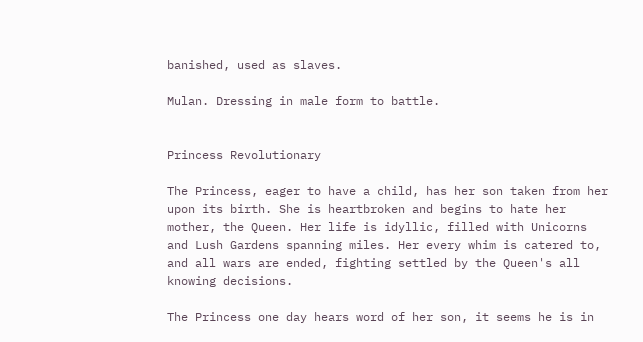banished, used as slaves.

Mulan. Dressing in male form to battle.


Princess Revolutionary

The Princess, eager to have a child, has her son taken from her upon its birth. She is heartbroken and begins to hate her mother, the Queen. Her life is idyllic, filled with Unicorns and Lush Gardens spanning miles. Her every whim is catered to, and all wars are ended, fighting settled by the Queen's all knowing decisions.

The Princess one day hears word of her son, it seems he is in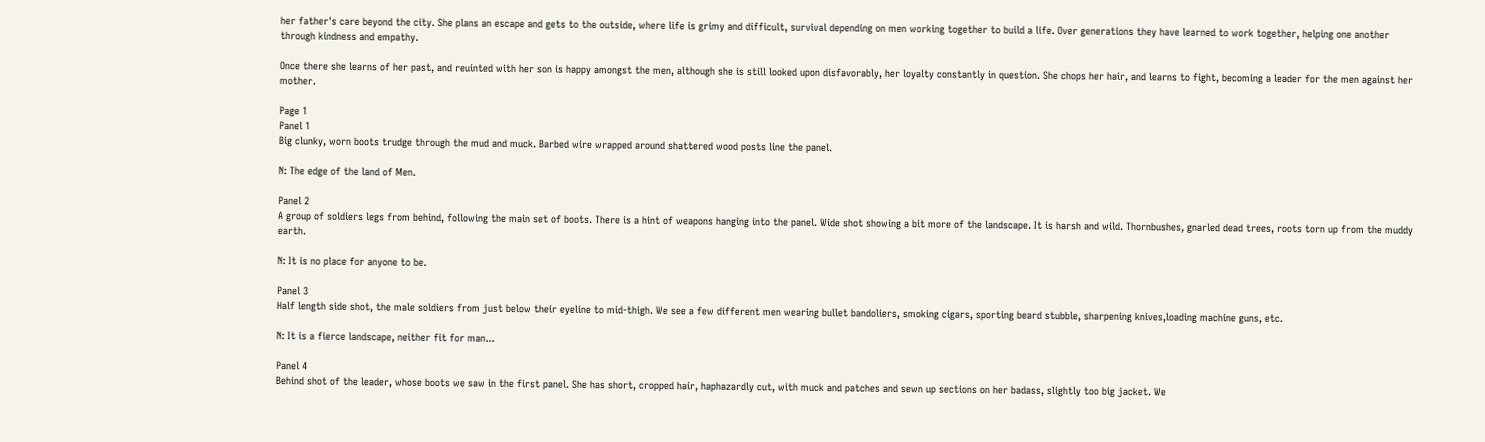her father's care beyond the city. She plans an escape and gets to the outside, where life is grimy and difficult, survival depending on men working together to build a life. Over generations they have learned to work together, helping one another through kindness and empathy.

Once there she learns of her past, and reuinted with her son is happy amongst the men, although she is still looked upon disfavorably, her loyalty constantly in question. She chops her hair, and learns to fight, becoming a leader for the men against her mother.

Page 1
Panel 1
Big clunky, worn boots trudge through the mud and muck. Barbed wire wrapped around shattered wood posts line the panel.

N: The edge of the land of Men.

Panel 2
A group of soldiers legs from behind, following the main set of boots. There is a hint of weapons hanging into the panel. Wide shot showing a bit more of the landscape. It is harsh and wild. Thornbushes, gnarled dead trees, roots torn up from the muddy earth.

N: It is no place for anyone to be.

Panel 3
Half length side shot, the male soldiers from just below their eyeline to mid-thigh. We see a few different men wearing bullet bandoliers, smoking cigars, sporting beard stubble, sharpening knives,loading machine guns, etc.

N: It is a fierce landscape, neither fit for man...

Panel 4
Behind shot of the leader, whose boots we saw in the first panel. She has short, cropped hair, haphazardly cut, with muck and patches and sewn up sections on her badass, slightly too big jacket. We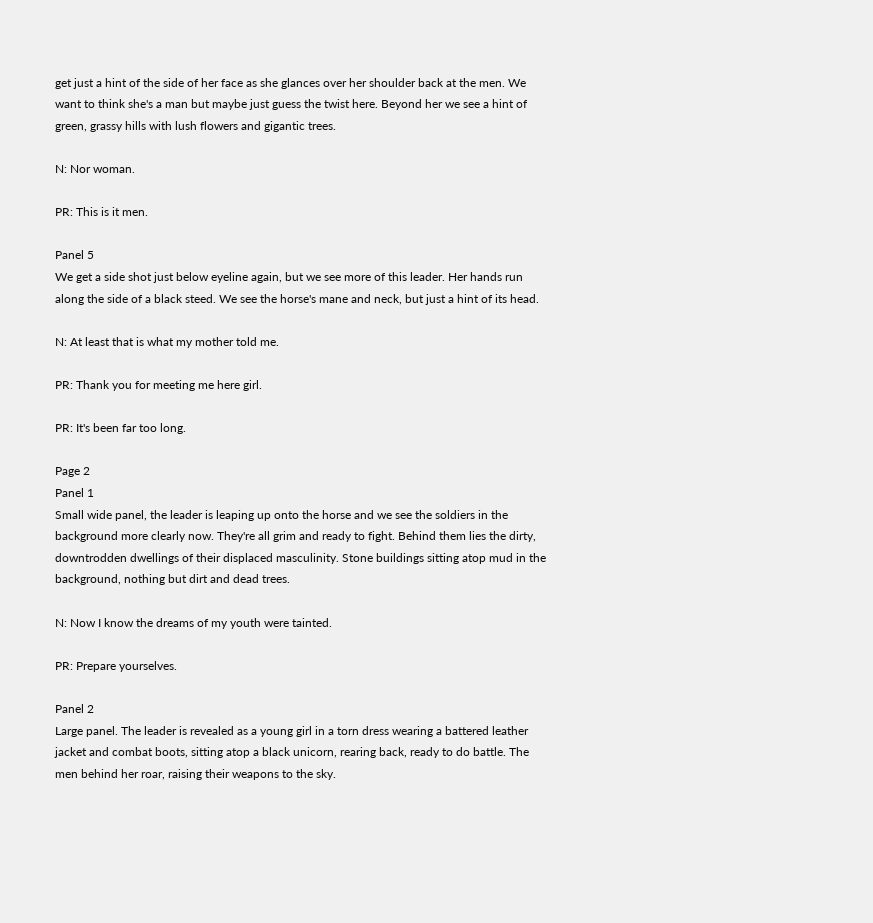get just a hint of the side of her face as she glances over her shoulder back at the men. We want to think she's a man but maybe just guess the twist here. Beyond her we see a hint of green, grassy hills with lush flowers and gigantic trees.

N: Nor woman.

PR: This is it men.

Panel 5
We get a side shot just below eyeline again, but we see more of this leader. Her hands run along the side of a black steed. We see the horse's mane and neck, but just a hint of its head.

N: At least that is what my mother told me.

PR: Thank you for meeting me here girl.

PR: It's been far too long.

Page 2
Panel 1
Small wide panel, the leader is leaping up onto the horse and we see the soldiers in the background more clearly now. They're all grim and ready to fight. Behind them lies the dirty, downtrodden dwellings of their displaced masculinity. Stone buildings sitting atop mud in the background, nothing but dirt and dead trees.

N: Now I know the dreams of my youth were tainted.

PR: Prepare yourselves.

Panel 2
Large panel. The leader is revealed as a young girl in a torn dress wearing a battered leather jacket and combat boots, sitting atop a black unicorn, rearing back, ready to do battle. The men behind her roar, raising their weapons to the sky.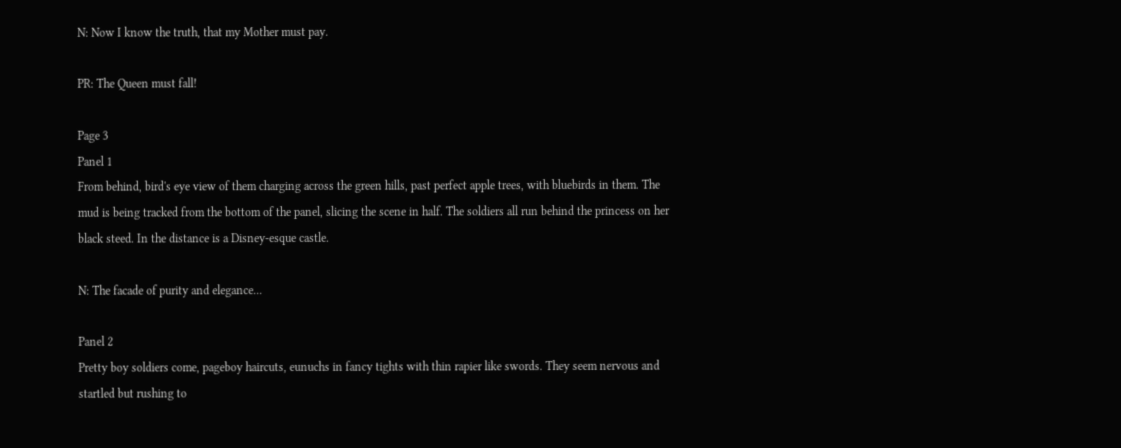N: Now I know the truth, that my Mother must pay.

PR: The Queen must fall!

Page 3
Panel 1
From behind, bird's eye view of them charging across the green hills, past perfect apple trees, with bluebirds in them. The mud is being tracked from the bottom of the panel, slicing the scene in half. The soldiers all run behind the princess on her black steed. In the distance is a Disney-esque castle.

N: The facade of purity and elegance...

Panel 2
Pretty boy soldiers come, pageboy haircuts, eunuchs in fancy tights with thin rapier like swords. They seem nervous and startled but rushing to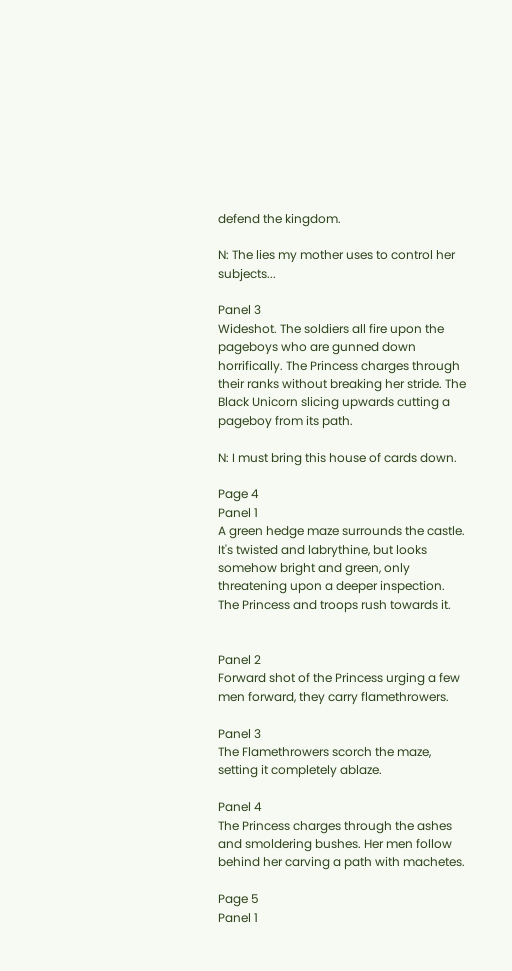defend the kingdom.

N: The lies my mother uses to control her subjects...

Panel 3
Wideshot. The soldiers all fire upon the pageboys who are gunned down horrifically. The Princess charges through their ranks without breaking her stride. The Black Unicorn slicing upwards cutting a pageboy from its path.

N: I must bring this house of cards down.

Page 4
Panel 1
A green hedge maze surrounds the castle. It's twisted and labrythine, but looks somehow bright and green, only threatening upon a deeper inspection. The Princess and troops rush towards it.


Panel 2
Forward shot of the Princess urging a few men forward, they carry flamethrowers.

Panel 3
The Flamethrowers scorch the maze, setting it completely ablaze.

Panel 4
The Princess charges through the ashes and smoldering bushes. Her men follow behind her carving a path with machetes.

Page 5
Panel 1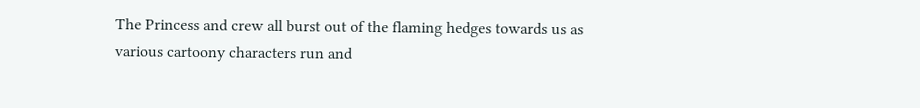The Princess and crew all burst out of the flaming hedges towards us as various cartoony characters run and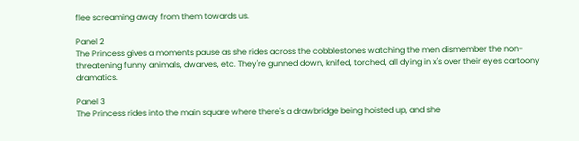flee screaming away from them towards us.

Panel 2
The Princess gives a moments pause as she rides across the cobblestones watching the men dismember the non-threatening funny animals, dwarves, etc. They're gunned down, knifed, torched, all dying in x's over their eyes cartoony dramatics.

Panel 3
The Princess rides into the main square where there's a drawbridge being hoisted up, and she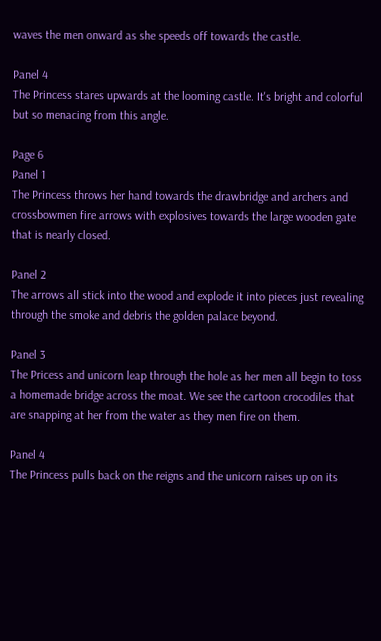waves the men onward as she speeds off towards the castle.

Panel 4
The Princess stares upwards at the looming castle. It's bright and colorful but so menacing from this angle.

Page 6
Panel 1
The Princess throws her hand towards the drawbridge and archers and crossbowmen fire arrows with explosives towards the large wooden gate that is nearly closed.

Panel 2
The arrows all stick into the wood and explode it into pieces just revealing through the smoke and debris the golden palace beyond.

Panel 3
The Pricess and unicorn leap through the hole as her men all begin to toss a homemade bridge across the moat. We see the cartoon crocodiles that are snapping at her from the water as they men fire on them.

Panel 4
The Princess pulls back on the reigns and the unicorn raises up on its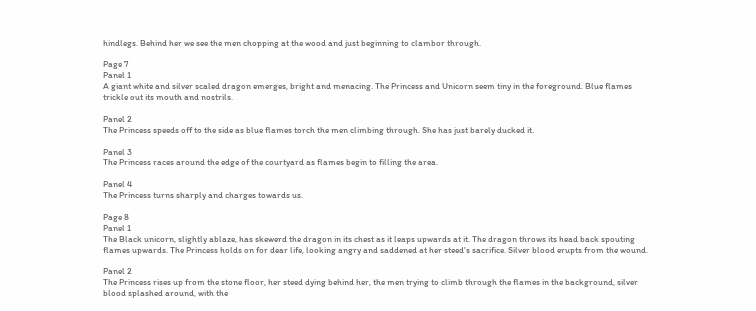hindlegs. Behind her we see the men chopping at the wood and just beginning to clambor through.

Page 7
Panel 1
A giant white and silver scaled dragon emerges, bright and menacing. The Princess and Unicorn seem tiny in the foreground. Blue flames trickle out its mouth and nostrils.

Panel 2
The Princess speeds off to the side as blue flames torch the men climbing through. She has just barely ducked it.

Panel 3
The Princess races around the edge of the courtyard as flames begin to filling the area.

Panel 4
The Princess turns sharply and charges towards us.

Page 8
Panel 1
The Black unicorn, slightly ablaze, has skewerd the dragon in its chest as it leaps upwards at it. The dragon throws its head back spouting flames upwards. The Princess holds on for dear life, looking angry and saddened at her steed's sacrifice. Silver blood erupts from the wound.

Panel 2
The Princess rises up from the stone floor, her steed dying behind her, the men trying to climb through the flames in the background, silver blood splashed around, with the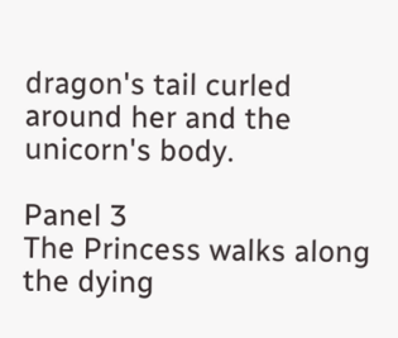dragon's tail curled around her and the unicorn's body.

Panel 3
The Princess walks along the dying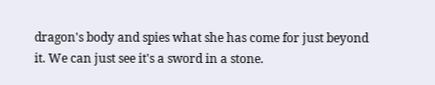dragon's body and spies what she has come for just beyond it. We can just see it's a sword in a stone.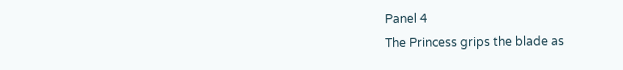Panel 4
The Princess grips the blade as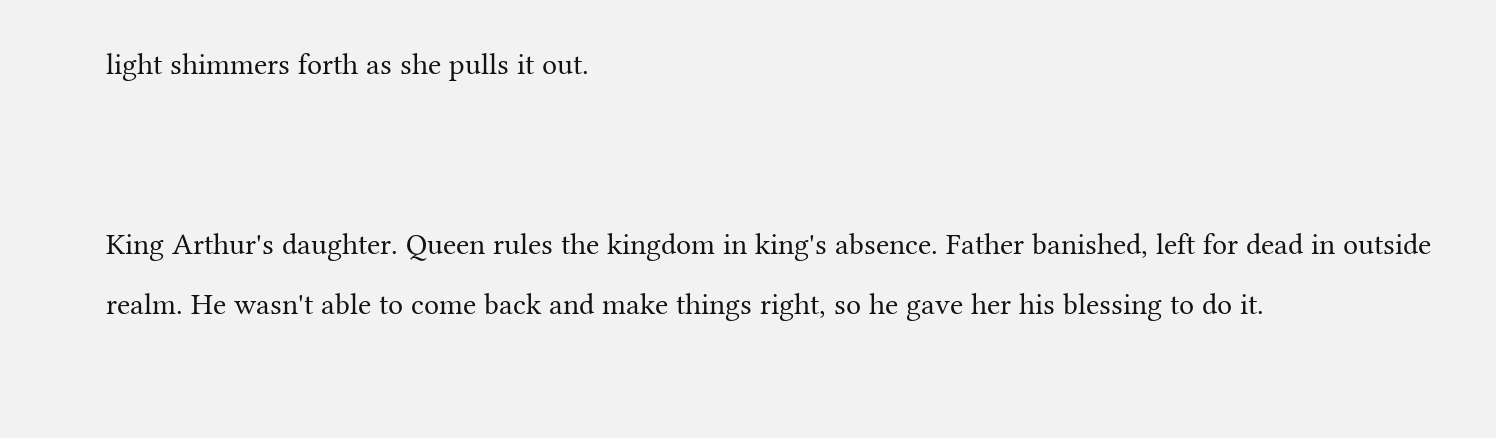light shimmers forth as she pulls it out.


King Arthur's daughter. Queen rules the kingdom in king's absence. Father banished, left for dead in outside realm. He wasn't able to come back and make things right, so he gave her his blessing to do it.